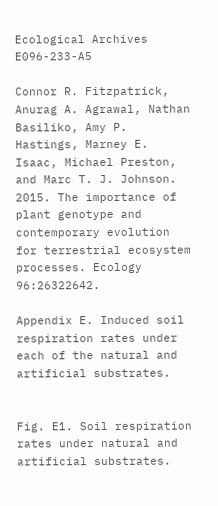Ecological Archives E096-233-A5

Connor R. Fitzpatrick, Anurag A. Agrawal, Nathan Basiliko, Amy P. Hastings, Marney E. Isaac, Michael Preston, and Marc T. J. Johnson. 2015. The importance of plant genotype and contemporary evolution for terrestrial ecosystem processes. Ecology 96:26322642.

Appendix E. Induced soil respiration rates under each of the natural and artificial substrates.


Fig. E1. Soil respiration rates under natural and artificial substrates.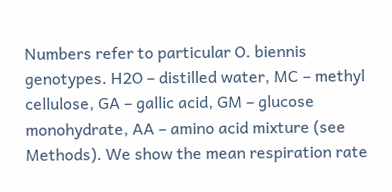Numbers refer to particular O. biennis genotypes. H2O – distilled water, MC – methyl cellulose, GA – gallic acid, GM – glucose monohydrate, AA – amino acid mixture (see Methods). We show the mean respiration rate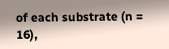of each substrate (n = 16),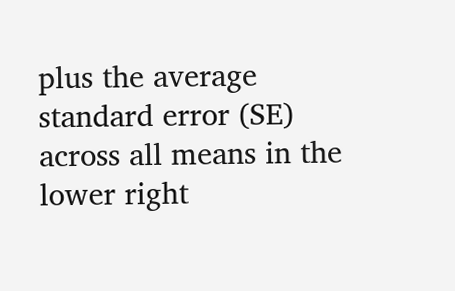plus the average standard error (SE) across all means in the lower right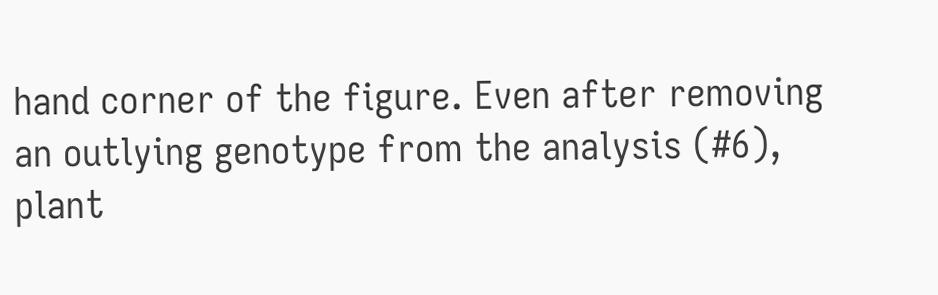hand corner of the figure. Even after removing an outlying genotype from the analysis (#6), plant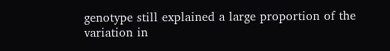genotype still explained a large proportion of the variation in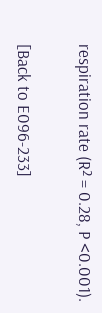respiration rate (R² = 0.28, P <0.001).

[Back to E096-233]